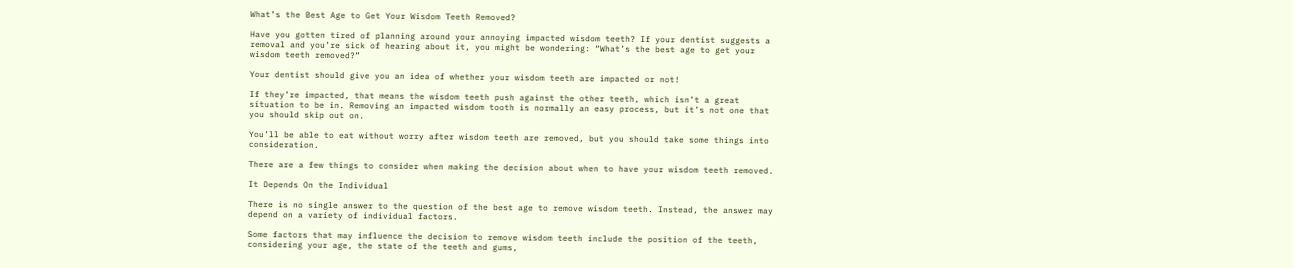What’s the Best Age to Get Your Wisdom Teeth Removed?

Have you gotten tired of planning around your annoying impacted wisdom teeth? If your dentist suggests a removal and you’re sick of hearing about it, you might be wondering: “What’s the best age to get your wisdom teeth removed?”

Your dentist should give you an idea of whether your wisdom teeth are impacted or not!

If they’re impacted, that means the wisdom teeth push against the other teeth, which isn’t a great situation to be in. Removing an impacted wisdom tooth is normally an easy process, but it’s not one that you should skip out on.

You’ll be able to eat without worry after wisdom teeth are removed, but you should take some things into consideration.

There are a few things to consider when making the decision about when to have your wisdom teeth removed.

It Depends On the Individual

There is no single answer to the question of the best age to remove wisdom teeth. Instead, the answer may depend on a variety of individual factors.

Some factors that may influence the decision to remove wisdom teeth include the position of the teeth, considering your age, the state of the teeth and gums,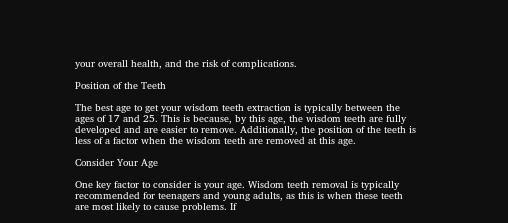your overall health, and the risk of complications.

Position of the Teeth

The best age to get your wisdom teeth extraction is typically between the ages of 17 and 25. This is because, by this age, the wisdom teeth are fully developed and are easier to remove. Additionally, the position of the teeth is less of a factor when the wisdom teeth are removed at this age.

Consider Your Age

One key factor to consider is your age. Wisdom teeth removal is typically recommended for teenagers and young adults, as this is when these teeth are most likely to cause problems. If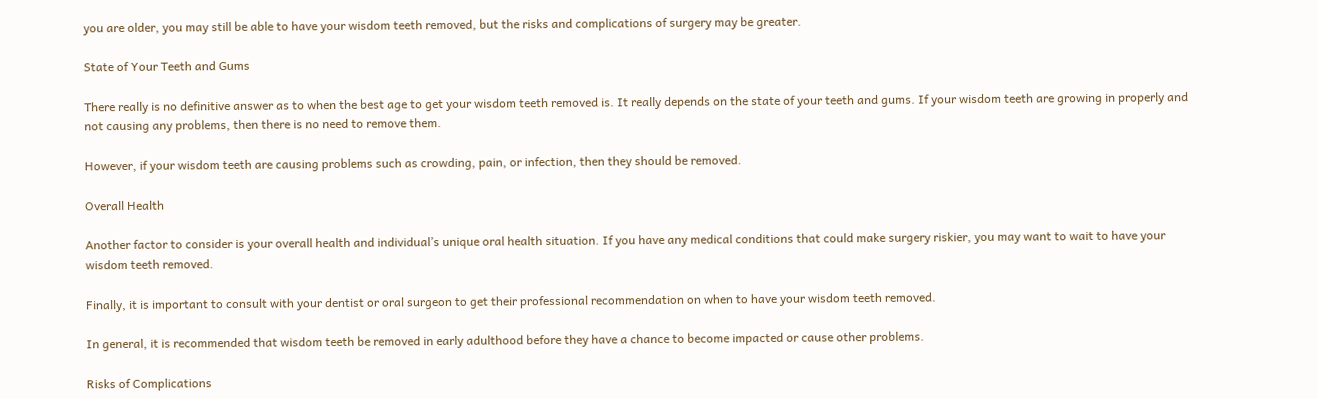you are older, you may still be able to have your wisdom teeth removed, but the risks and complications of surgery may be greater.

State of Your Teeth and Gums

There really is no definitive answer as to when the best age to get your wisdom teeth removed is. It really depends on the state of your teeth and gums. If your wisdom teeth are growing in properly and not causing any problems, then there is no need to remove them.

However, if your wisdom teeth are causing problems such as crowding, pain, or infection, then they should be removed.

Overall Health

Another factor to consider is your overall health and individual’s unique oral health situation. If you have any medical conditions that could make surgery riskier, you may want to wait to have your wisdom teeth removed.

Finally, it is important to consult with your dentist or oral surgeon to get their professional recommendation on when to have your wisdom teeth removed.

In general, it is recommended that wisdom teeth be removed in early adulthood before they have a chance to become impacted or cause other problems.

Risks of Complications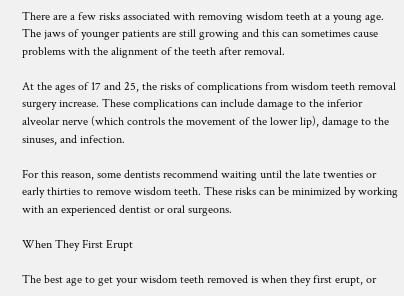There are a few risks associated with removing wisdom teeth at a young age. The jaws of younger patients are still growing and this can sometimes cause problems with the alignment of the teeth after removal.

At the ages of 17 and 25, the risks of complications from wisdom teeth removal surgery increase. These complications can include damage to the inferior alveolar nerve (which controls the movement of the lower lip), damage to the sinuses, and infection.

For this reason, some dentists recommend waiting until the late twenties or early thirties to remove wisdom teeth. These risks can be minimized by working with an experienced dentist or oral surgeons.

When They First Erupt

The best age to get your wisdom teeth removed is when they first erupt, or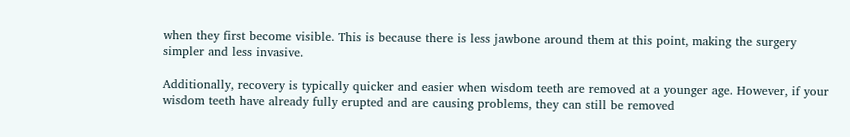when they first become visible. This is because there is less jawbone around them at this point, making the surgery simpler and less invasive.

Additionally, recovery is typically quicker and easier when wisdom teeth are removed at a younger age. However, if your wisdom teeth have already fully erupted and are causing problems, they can still be removed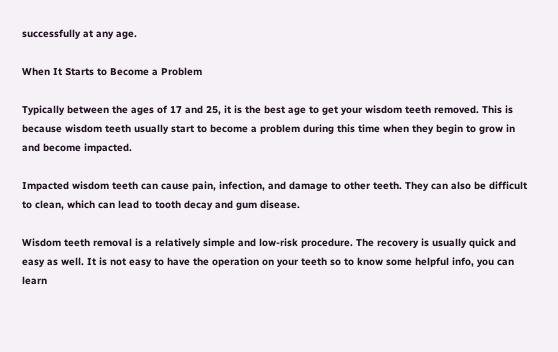successfully at any age.

When It Starts to Become a Problem

Typically between the ages of 17 and 25, it is the best age to get your wisdom teeth removed. This is because wisdom teeth usually start to become a problem during this time when they begin to grow in and become impacted.

Impacted wisdom teeth can cause pain, infection, and damage to other teeth. They can also be difficult to clean, which can lead to tooth decay and gum disease.

Wisdom teeth removal is a relatively simple and low-risk procedure. The recovery is usually quick and easy as well. It is not easy to have the operation on your teeth so to know some helpful info, you can learn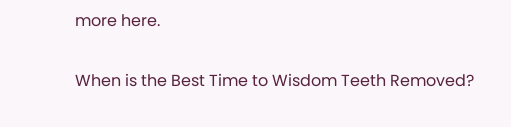more here.

When is the Best Time to Wisdom Teeth Removed?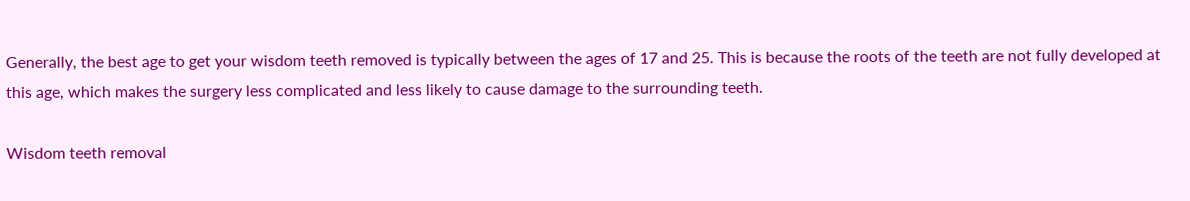Generally, the best age to get your wisdom teeth removed is typically between the ages of 17 and 25. This is because the roots of the teeth are not fully developed at this age, which makes the surgery less complicated and less likely to cause damage to the surrounding teeth.

Wisdom teeth removal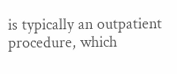is typically an outpatient procedure, which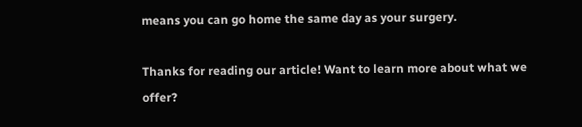means you can go home the same day as your surgery.

Thanks for reading our article! Want to learn more about what we offer?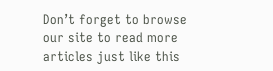Don’t forget to browse our site to read more articles just like this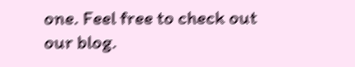one. Feel free to check out our blog.